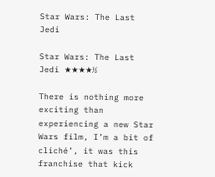Star Wars: The Last Jedi

Star Wars: The Last Jedi ★★★★½

There is nothing more exciting than experiencing a new Star Wars film, I’m a bit of cliché’, it was this franchise that kick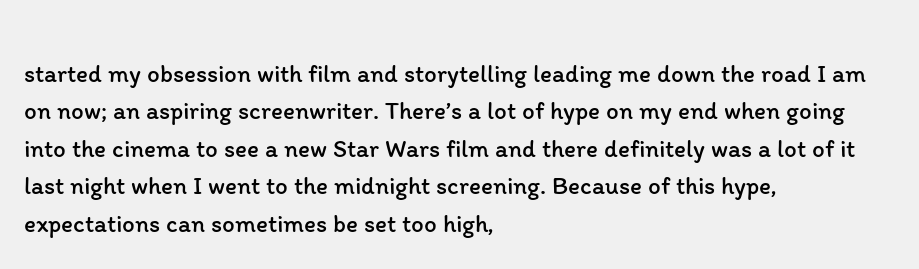started my obsession with film and storytelling leading me down the road I am on now; an aspiring screenwriter. There’s a lot of hype on my end when going into the cinema to see a new Star Wars film and there definitely was a lot of it last night when I went to the midnight screening. Because of this hype, expectations can sometimes be set too high,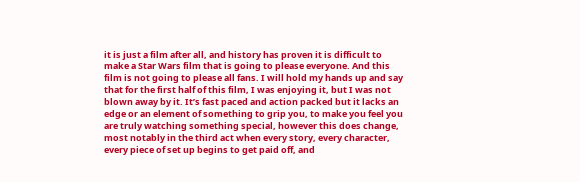it is just a film after all, and history has proven it is difficult to make a Star Wars film that is going to please everyone. And this film is not going to please all fans. I will hold my hands up and say that for the first half of this film, I was enjoying it, but I was not blown away by it. It’s fast paced and action packed but it lacks an edge or an element of something to grip you, to make you feel you are truly watching something special, however this does change, most notably in the third act when every story, every character, every piece of set up begins to get paid off, and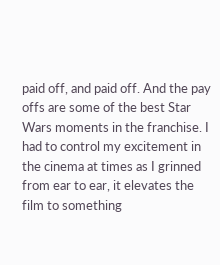paid off, and paid off. And the pay offs are some of the best Star Wars moments in the franchise. I had to control my excitement in the cinema at times as I grinned from ear to ear, it elevates the film to something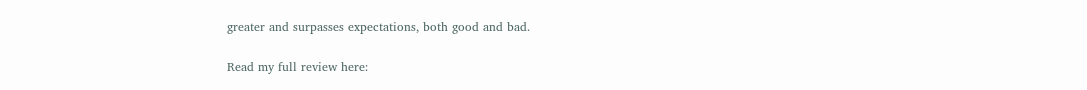greater and surpasses expectations, both good and bad.

Read my full review here: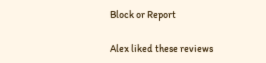Block or Report

Alex liked these reviews